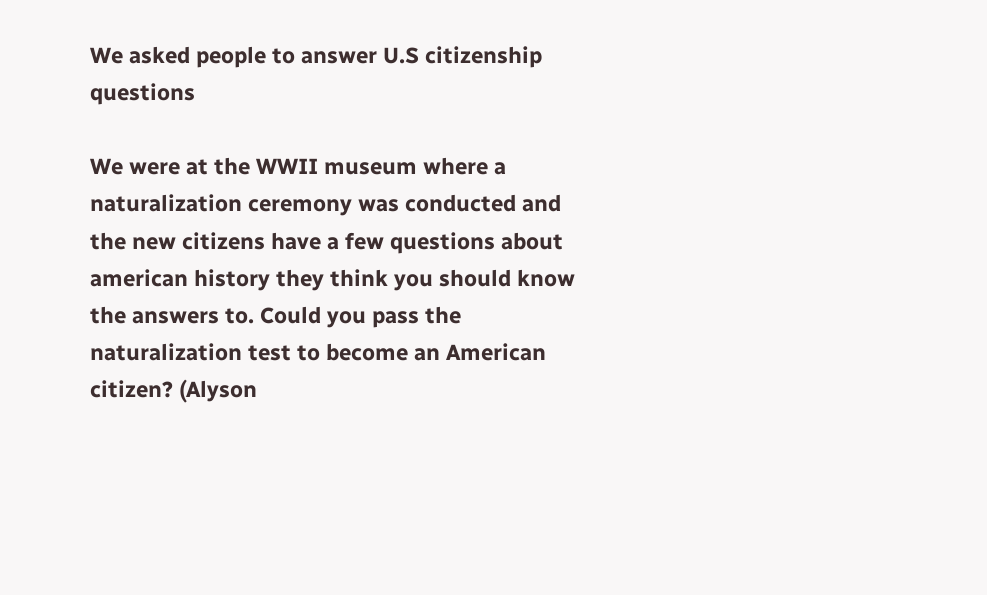We asked people to answer U.S citizenship questions

We were at the WWII museum where a naturalization ceremony was conducted and the new citizens have a few questions about american history they think you should know the answers to. Could you pass the naturalization test to become an American citizen? (Alyson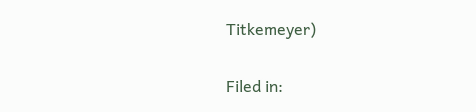Titkemeyer)

Filed in: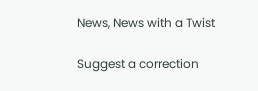News, News with a Twist

Suggest a correction